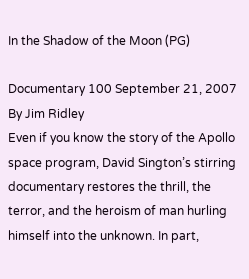In the Shadow of the Moon (PG)

Documentary 100 September 21, 2007
By Jim Ridley
Even if you know the story of the Apollo space program, David Sington’s stirring documentary restores the thrill, the terror, and the heroism of man hurling himself into the unknown. In part,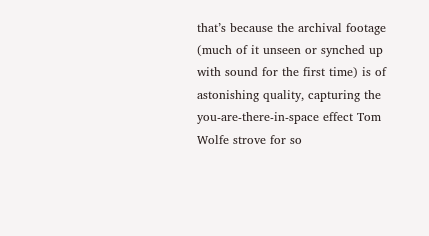that’s because the archival footage (much of it unseen or synched up with sound for the first time) is of astonishing quality, capturing the you-are-there-in-space effect Tom Wolfe strove for so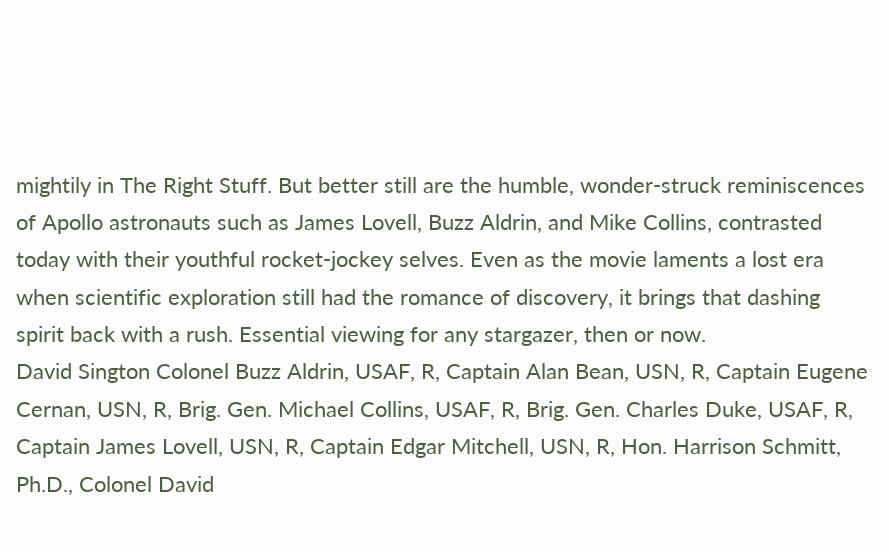mightily in The Right Stuff. But better still are the humble, wonder-struck reminiscences of Apollo astronauts such as James Lovell, Buzz Aldrin, and Mike Collins, contrasted today with their youthful rocket-jockey selves. Even as the movie laments a lost era when scientific exploration still had the romance of discovery, it brings that dashing spirit back with a rush. Essential viewing for any stargazer, then or now.
David Sington Colonel Buzz Aldrin, USAF, R, Captain Alan Bean, USN, R, Captain Eugene Cernan, USN, R, Brig. Gen. Michael Collins, USAF, R, Brig. Gen. Charles Duke, USAF, R, Captain James Lovell, USN, R, Captain Edgar Mitchell, USN, R, Hon. Harrison Schmitt, Ph.D., Colonel David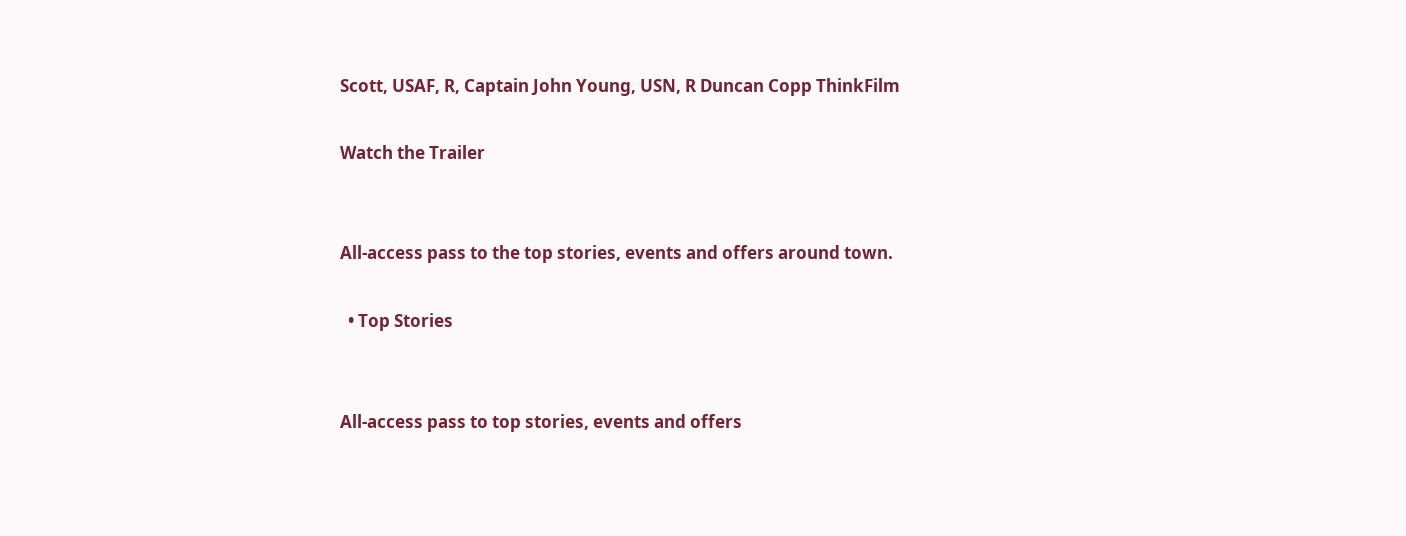Scott, USAF, R, Captain John Young, USN, R Duncan Copp ThinkFilm

Watch the Trailer


All-access pass to the top stories, events and offers around town.

  • Top Stories


All-access pass to top stories, events and offers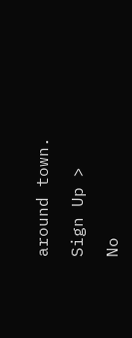around town.

Sign Up >

No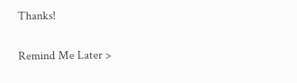Thanks!

Remind Me Later >